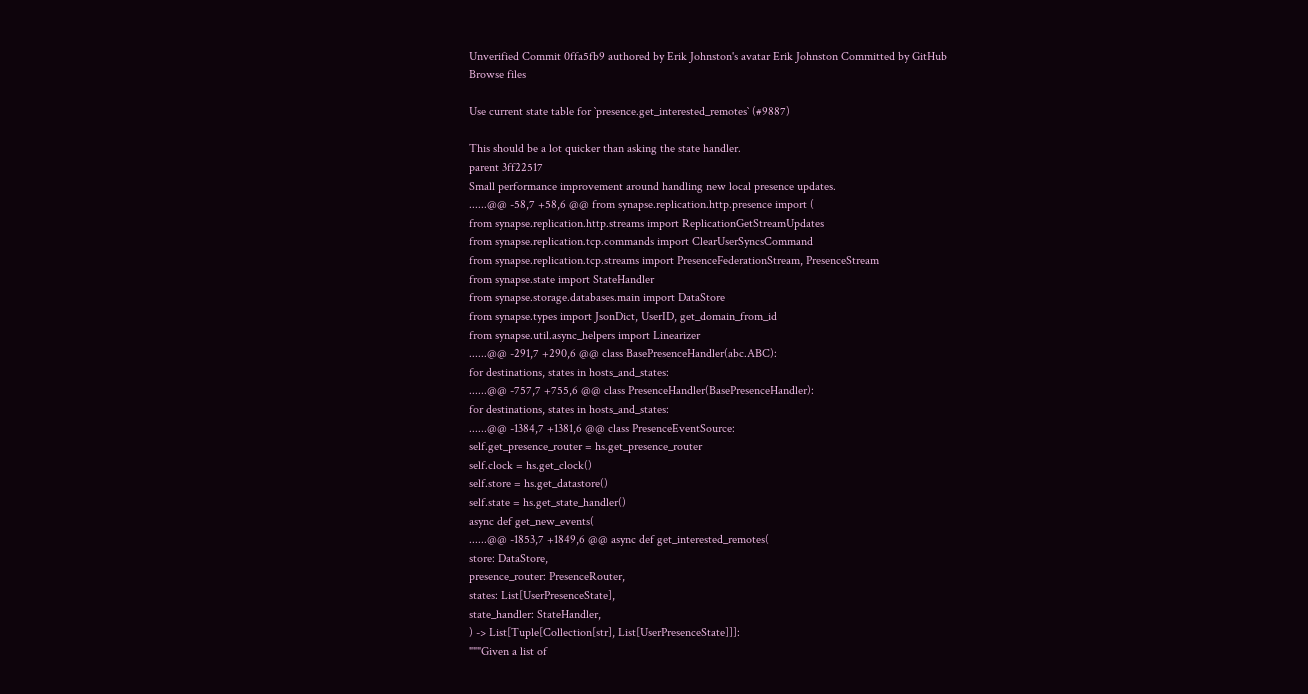Unverified Commit 0ffa5fb9 authored by Erik Johnston's avatar Erik Johnston Committed by GitHub
Browse files

Use current state table for `presence.get_interested_remotes` (#9887)

This should be a lot quicker than asking the state handler.
parent 3ff22517
Small performance improvement around handling new local presence updates.
......@@ -58,7 +58,6 @@ from synapse.replication.http.presence import (
from synapse.replication.http.streams import ReplicationGetStreamUpdates
from synapse.replication.tcp.commands import ClearUserSyncsCommand
from synapse.replication.tcp.streams import PresenceFederationStream, PresenceStream
from synapse.state import StateHandler
from synapse.storage.databases.main import DataStore
from synapse.types import JsonDict, UserID, get_domain_from_id
from synapse.util.async_helpers import Linearizer
......@@ -291,7 +290,6 @@ class BasePresenceHandler(abc.ABC):
for destinations, states in hosts_and_states:
......@@ -757,7 +755,6 @@ class PresenceHandler(BasePresenceHandler):
for destinations, states in hosts_and_states:
......@@ -1384,7 +1381,6 @@ class PresenceEventSource:
self.get_presence_router = hs.get_presence_router
self.clock = hs.get_clock()
self.store = hs.get_datastore()
self.state = hs.get_state_handler()
async def get_new_events(
......@@ -1853,7 +1849,6 @@ async def get_interested_remotes(
store: DataStore,
presence_router: PresenceRouter,
states: List[UserPresenceState],
state_handler: StateHandler,
) -> List[Tuple[Collection[str], List[UserPresenceState]]]:
"""Given a list of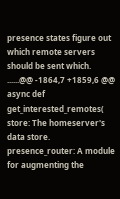presence states figure out which remote servers
should be sent which.
......@@ -1864,7 +1859,6 @@ async def get_interested_remotes(
store: The homeserver's data store.
presence_router: A module for augmenting the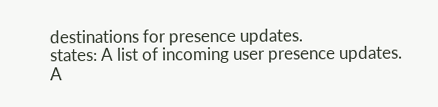destinations for presence updates.
states: A list of incoming user presence updates.
A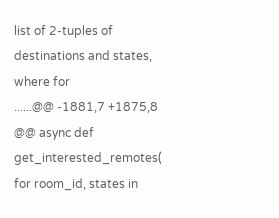list of 2-tuples of destinations and states, where for
......@@ -1881,7 +1875,8 @@ async def get_interested_remotes(
for room_id, states in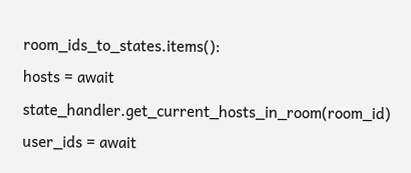room_ids_to_states.items():
hosts = await state_handler.get_current_hosts_in_room(room_id)
user_ids = await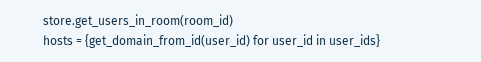store.get_users_in_room(room_id)
hosts = {get_domain_from_id(user_id) for user_id in user_ids}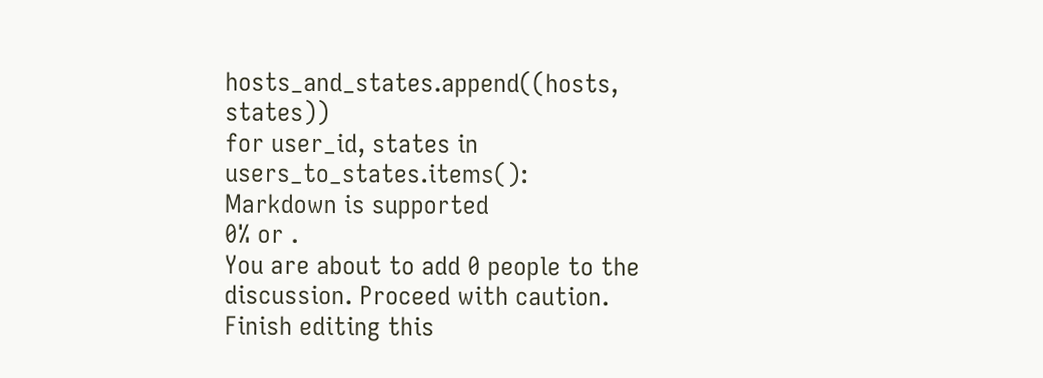hosts_and_states.append((hosts, states))
for user_id, states in users_to_states.items():
Markdown is supported
0% or .
You are about to add 0 people to the discussion. Proceed with caution.
Finish editing this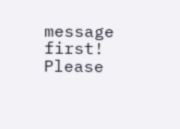message first!
Please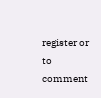register or to comment